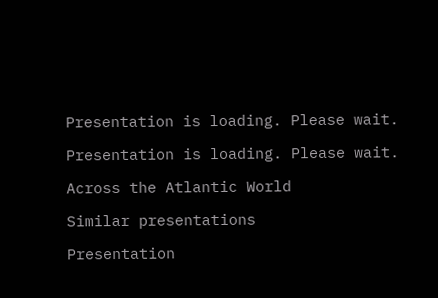Presentation is loading. Please wait.

Presentation is loading. Please wait.

Across the Atlantic World

Similar presentations

Presentation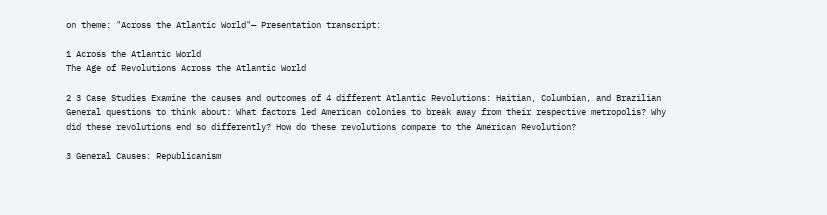on theme: "Across the Atlantic World"— Presentation transcript:

1 Across the Atlantic World
The Age of Revolutions Across the Atlantic World

2 3 Case Studies Examine the causes and outcomes of 4 different Atlantic Revolutions: Haitian, Columbian, and Brazilian General questions to think about: What factors led American colonies to break away from their respective metropolis? Why did these revolutions end so differently? How do these revolutions compare to the American Revolution?

3 General Causes: Republicanism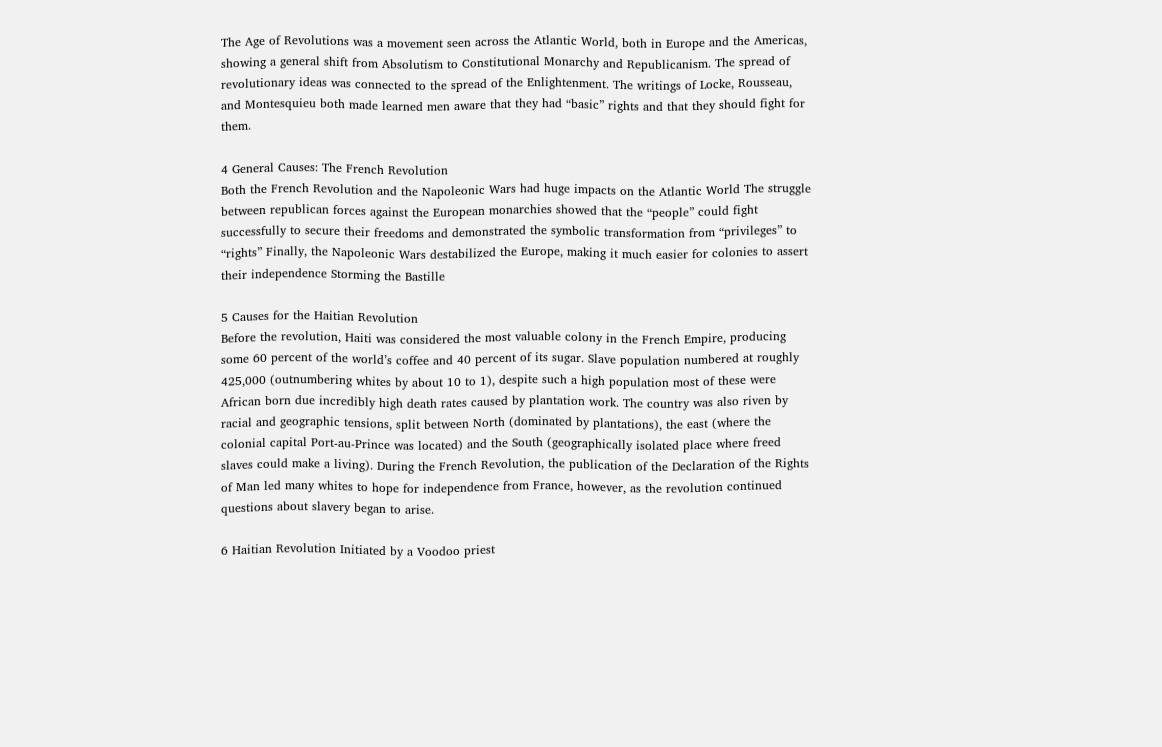The Age of Revolutions was a movement seen across the Atlantic World, both in Europe and the Americas, showing a general shift from Absolutism to Constitutional Monarchy and Republicanism. The spread of revolutionary ideas was connected to the spread of the Enlightenment. The writings of Locke, Rousseau, and Montesquieu both made learned men aware that they had “basic” rights and that they should fight for them.

4 General Causes: The French Revolution
Both the French Revolution and the Napoleonic Wars had huge impacts on the Atlantic World The struggle between republican forces against the European monarchies showed that the “people” could fight successfully to secure their freedoms and demonstrated the symbolic transformation from “privileges” to “rights” Finally, the Napoleonic Wars destabilized the Europe, making it much easier for colonies to assert their independence Storming the Bastille

5 Causes for the Haitian Revolution
Before the revolution, Haiti was considered the most valuable colony in the French Empire, producing some 60 percent of the world’s coffee and 40 percent of its sugar. Slave population numbered at roughly 425,000 (outnumbering whites by about 10 to 1), despite such a high population most of these were African born due incredibly high death rates caused by plantation work. The country was also riven by racial and geographic tensions, split between North (dominated by plantations), the east (where the colonial capital Port-au-Prince was located) and the South (geographically isolated place where freed slaves could make a living). During the French Revolution, the publication of the Declaration of the Rights of Man led many whites to hope for independence from France, however, as the revolution continued questions about slavery began to arise.

6 Haitian Revolution Initiated by a Voodoo priest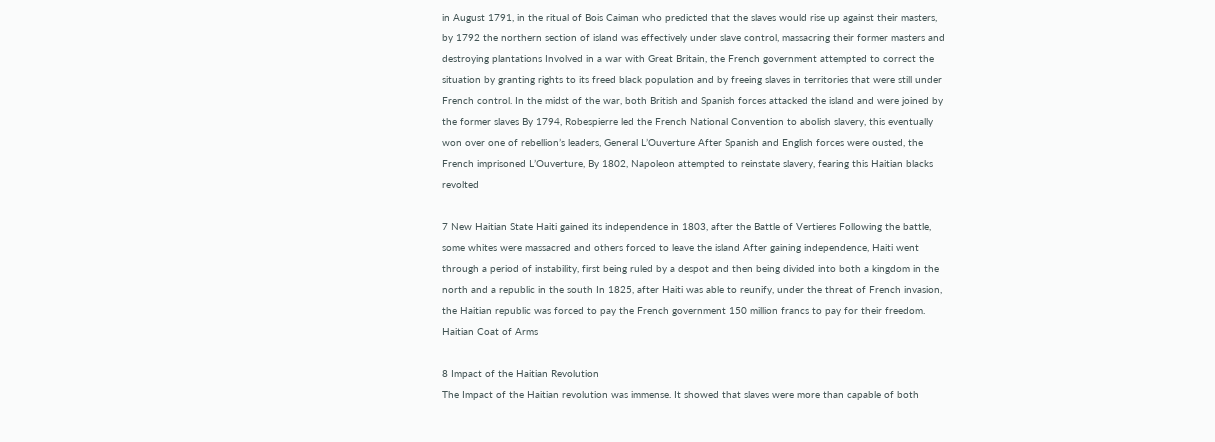in August 1791, in the ritual of Bois Caiman who predicted that the slaves would rise up against their masters, by 1792 the northern section of island was effectively under slave control, massacring their former masters and destroying plantations Involved in a war with Great Britain, the French government attempted to correct the situation by granting rights to its freed black population and by freeing slaves in territories that were still under French control. In the midst of the war, both British and Spanish forces attacked the island and were joined by the former slaves By 1794, Robespierre led the French National Convention to abolish slavery, this eventually won over one of rebellion’s leaders, General L’Ouverture After Spanish and English forces were ousted, the French imprisoned L’Ouverture, By 1802, Napoleon attempted to reinstate slavery, fearing this Haitian blacks revolted

7 New Haitian State Haiti gained its independence in 1803, after the Battle of Vertieres Following the battle, some whites were massacred and others forced to leave the island After gaining independence, Haiti went through a period of instability, first being ruled by a despot and then being divided into both a kingdom in the north and a republic in the south In 1825, after Haiti was able to reunify, under the threat of French invasion, the Haitian republic was forced to pay the French government 150 million francs to pay for their freedom. Haitian Coat of Arms

8 Impact of the Haitian Revolution
The Impact of the Haitian revolution was immense. It showed that slaves were more than capable of both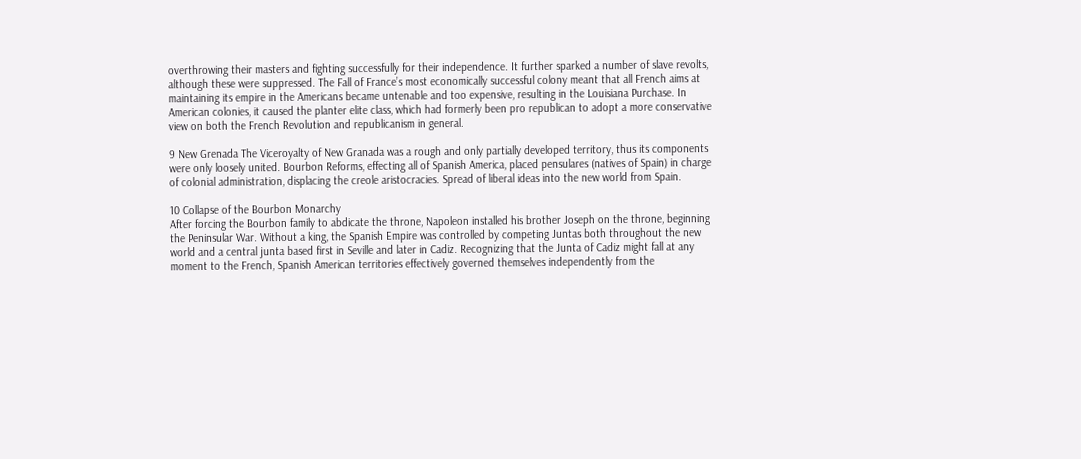overthrowing their masters and fighting successfully for their independence. It further sparked a number of slave revolts, although these were suppressed. The Fall of France’s most economically successful colony meant that all French aims at maintaining its empire in the Americans became untenable and too expensive, resulting in the Louisiana Purchase. In American colonies, it caused the planter elite class, which had formerly been pro republican to adopt a more conservative view on both the French Revolution and republicanism in general.

9 New Grenada The Viceroyalty of New Granada was a rough and only partially developed territory, thus its components were only loosely united. Bourbon Reforms, effecting all of Spanish America, placed pensulares (natives of Spain) in charge of colonial administration, displacing the creole aristocracies. Spread of liberal ideas into the new world from Spain.

10 Collapse of the Bourbon Monarchy
After forcing the Bourbon family to abdicate the throne, Napoleon installed his brother Joseph on the throne, beginning the Peninsular War. Without a king, the Spanish Empire was controlled by competing Juntas both throughout the new world and a central junta based first in Seville and later in Cadiz. Recognizing that the Junta of Cadiz might fall at any moment to the French, Spanish American territories effectively governed themselves independently from the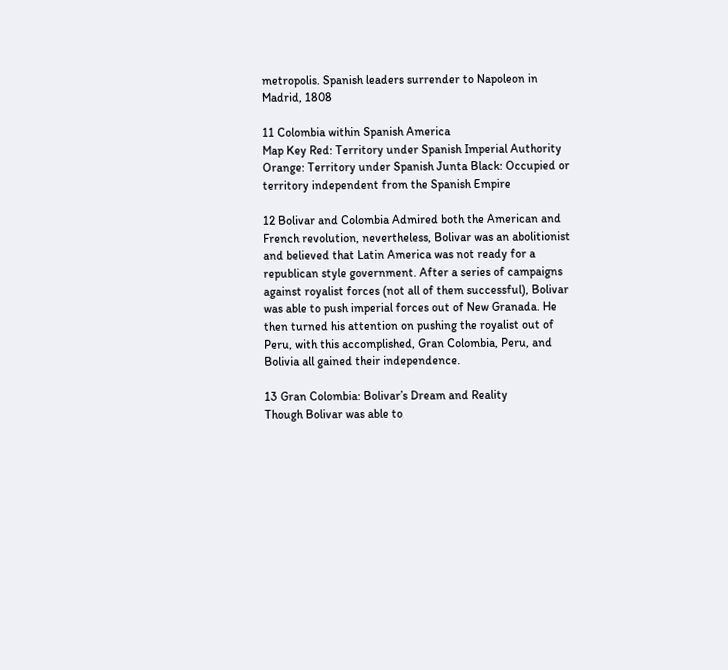metropolis. Spanish leaders surrender to Napoleon in Madrid, 1808

11 Colombia within Spanish America
Map Key Red: Territory under Spanish Imperial Authority Orange: Territory under Spanish Junta Black: Occupied or territory independent from the Spanish Empire

12 Bolivar and Colombia Admired both the American and French revolution, nevertheless, Bolivar was an abolitionist and believed that Latin America was not ready for a republican style government. After a series of campaigns against royalist forces (not all of them successful), Bolivar was able to push imperial forces out of New Granada. He then turned his attention on pushing the royalist out of Peru, with this accomplished, Gran Colombia, Peru, and Bolivia all gained their independence.

13 Gran Colombia: Bolivar’s Dream and Reality
Though Bolivar was able to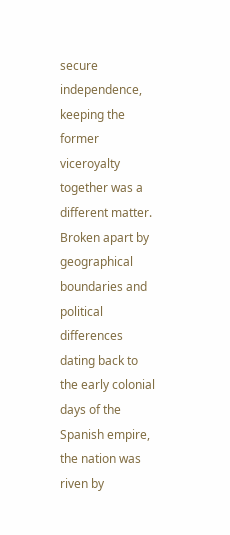secure independence, keeping the former viceroyalty together was a different matter. Broken apart by geographical boundaries and political differences dating back to the early colonial days of the Spanish empire, the nation was riven by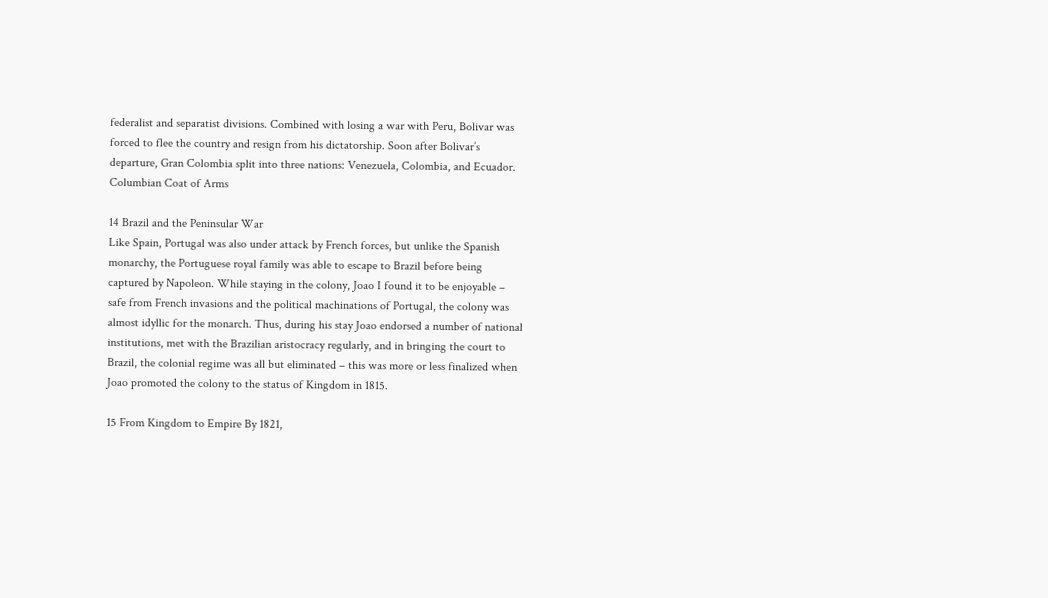federalist and separatist divisions. Combined with losing a war with Peru, Bolivar was forced to flee the country and resign from his dictatorship. Soon after Bolivar’s departure, Gran Colombia split into three nations: Venezuela, Colombia, and Ecuador. Columbian Coat of Arms

14 Brazil and the Peninsular War
Like Spain, Portugal was also under attack by French forces, but unlike the Spanish monarchy, the Portuguese royal family was able to escape to Brazil before being captured by Napoleon. While staying in the colony, Joao I found it to be enjoyable – safe from French invasions and the political machinations of Portugal, the colony was almost idyllic for the monarch. Thus, during his stay Joao endorsed a number of national institutions, met with the Brazilian aristocracy regularly, and in bringing the court to Brazil, the colonial regime was all but eliminated – this was more or less finalized when Joao promoted the colony to the status of Kingdom in 1815.

15 From Kingdom to Empire By 1821,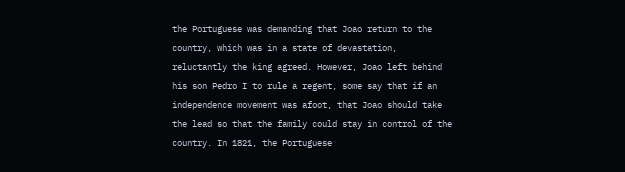the Portuguese was demanding that Joao return to the country, which was in a state of devastation, reluctantly the king agreed. However, Joao left behind his son Pedro I to rule a regent, some say that if an independence movement was afoot, that Joao should take the lead so that the family could stay in control of the country. In 1821, the Portuguese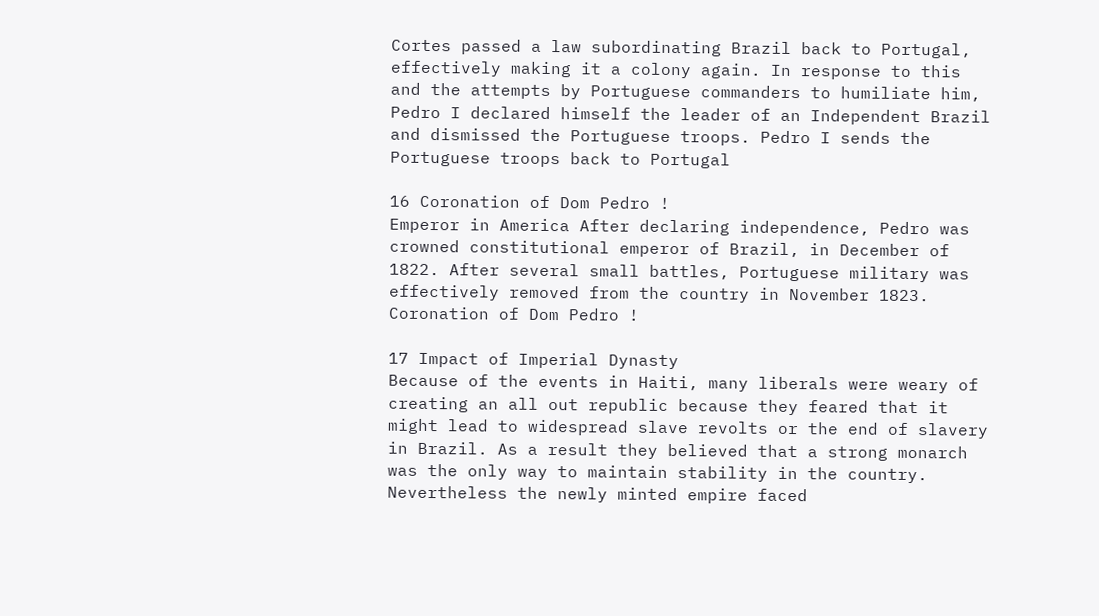Cortes passed a law subordinating Brazil back to Portugal, effectively making it a colony again. In response to this and the attempts by Portuguese commanders to humiliate him, Pedro I declared himself the leader of an Independent Brazil and dismissed the Portuguese troops. Pedro I sends the Portuguese troops back to Portugal

16 Coronation of Dom Pedro !
Emperor in America After declaring independence, Pedro was crowned constitutional emperor of Brazil, in December of 1822. After several small battles, Portuguese military was effectively removed from the country in November 1823. Coronation of Dom Pedro !

17 Impact of Imperial Dynasty
Because of the events in Haiti, many liberals were weary of creating an all out republic because they feared that it might lead to widespread slave revolts or the end of slavery in Brazil. As a result they believed that a strong monarch was the only way to maintain stability in the country. Nevertheless the newly minted empire faced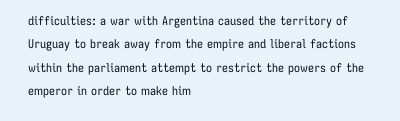difficulties: a war with Argentina caused the territory of Uruguay to break away from the empire and liberal factions within the parliament attempt to restrict the powers of the emperor in order to make him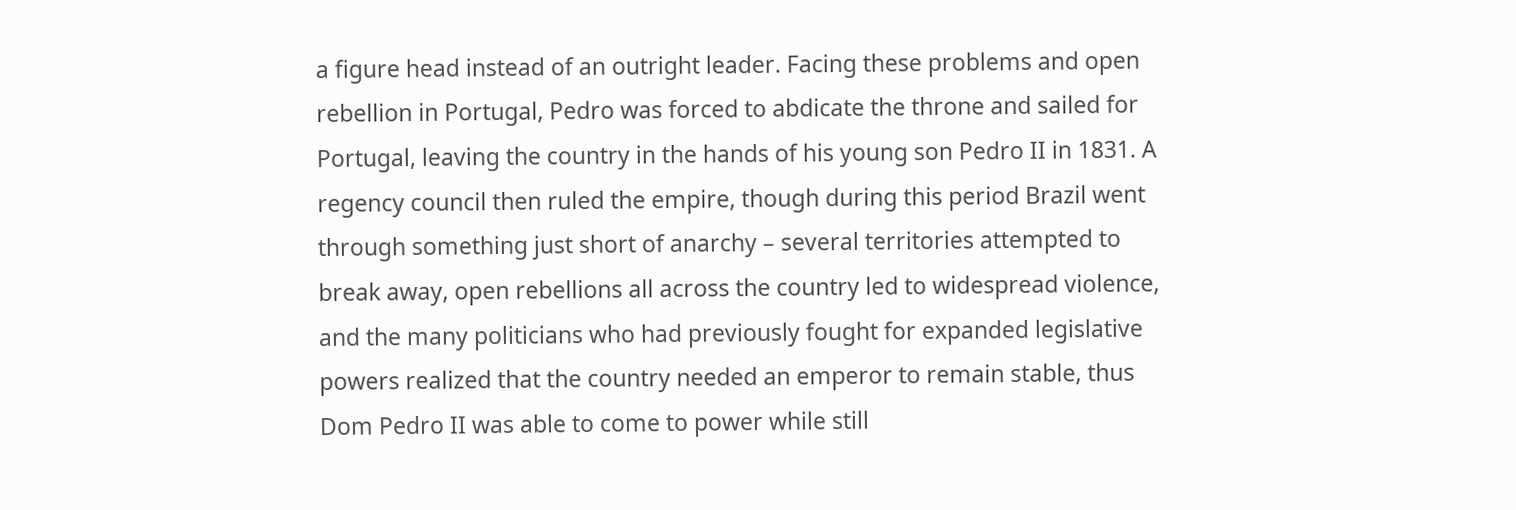a figure head instead of an outright leader. Facing these problems and open rebellion in Portugal, Pedro was forced to abdicate the throne and sailed for Portugal, leaving the country in the hands of his young son Pedro II in 1831. A regency council then ruled the empire, though during this period Brazil went through something just short of anarchy – several territories attempted to break away, open rebellions all across the country led to widespread violence, and the many politicians who had previously fought for expanded legislative powers realized that the country needed an emperor to remain stable, thus Dom Pedro II was able to come to power while still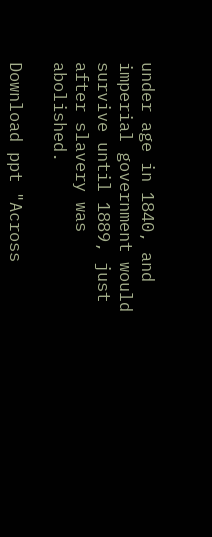under age in 1840, and imperial government would survive until 1889, just after slavery was abolished.

Download ppt "Across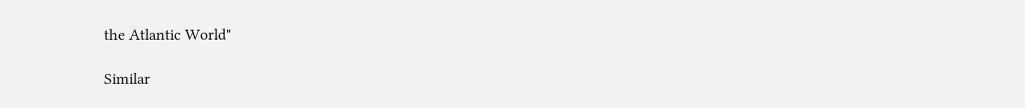the Atlantic World"

Similar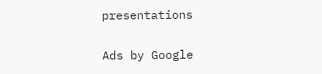presentations

Ads by Google